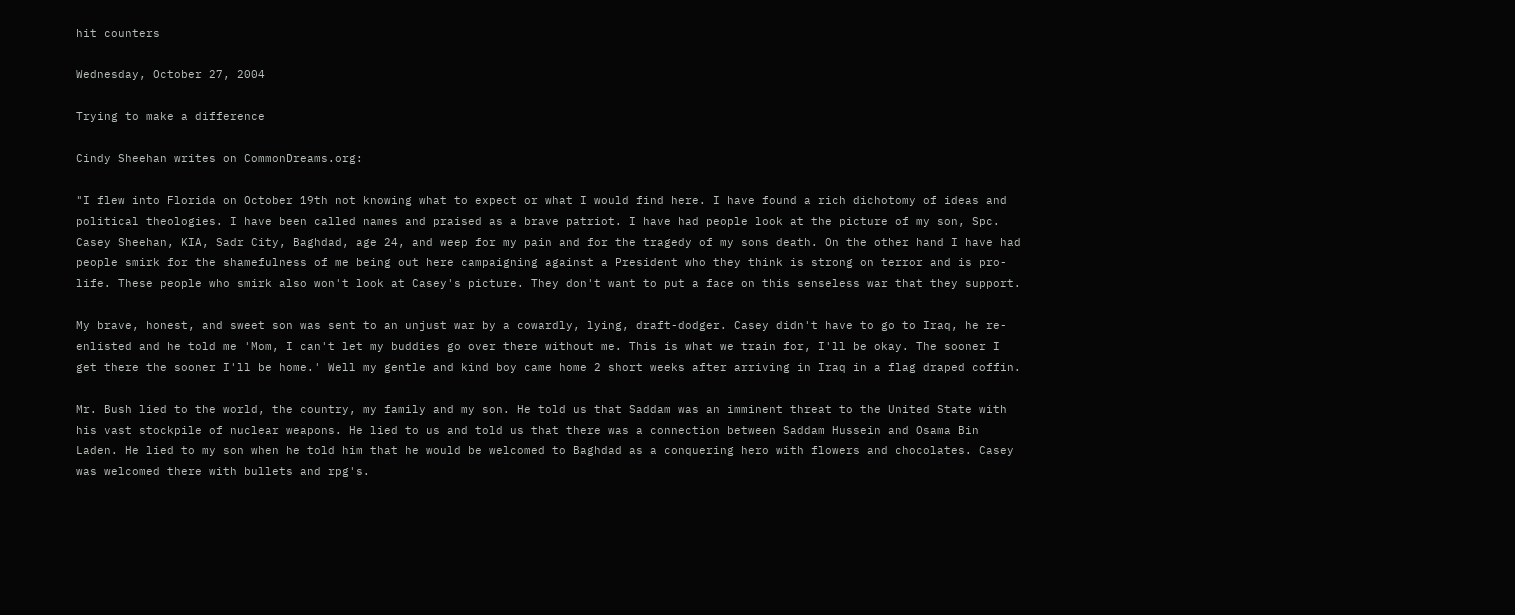hit counters

Wednesday, October 27, 2004

Trying to make a difference

Cindy Sheehan writes on CommonDreams.org:

"I flew into Florida on October 19th not knowing what to expect or what I would find here. I have found a rich dichotomy of ideas and political theologies. I have been called names and praised as a brave patriot. I have had people look at the picture of my son, Spc. Casey Sheehan, KIA, Sadr City, Baghdad, age 24, and weep for my pain and for the tragedy of my sons death. On the other hand I have had people smirk for the shamefulness of me being out here campaigning against a President who they think is strong on terror and is pro-life. These people who smirk also won't look at Casey's picture. They don't want to put a face on this senseless war that they support.

My brave, honest, and sweet son was sent to an unjust war by a cowardly, lying, draft-dodger. Casey didn't have to go to Iraq, he re-enlisted and he told me 'Mom, I can't let my buddies go over there without me. This is what we train for, I'll be okay. The sooner I get there the sooner I'll be home.' Well my gentle and kind boy came home 2 short weeks after arriving in Iraq in a flag draped coffin.

Mr. Bush lied to the world, the country, my family and my son. He told us that Saddam was an imminent threat to the United State with his vast stockpile of nuclear weapons. He lied to us and told us that there was a connection between Saddam Hussein and Osama Bin Laden. He lied to my son when he told him that he would be welcomed to Baghdad as a conquering hero with flowers and chocolates. Casey was welcomed there with bullets and rpg's.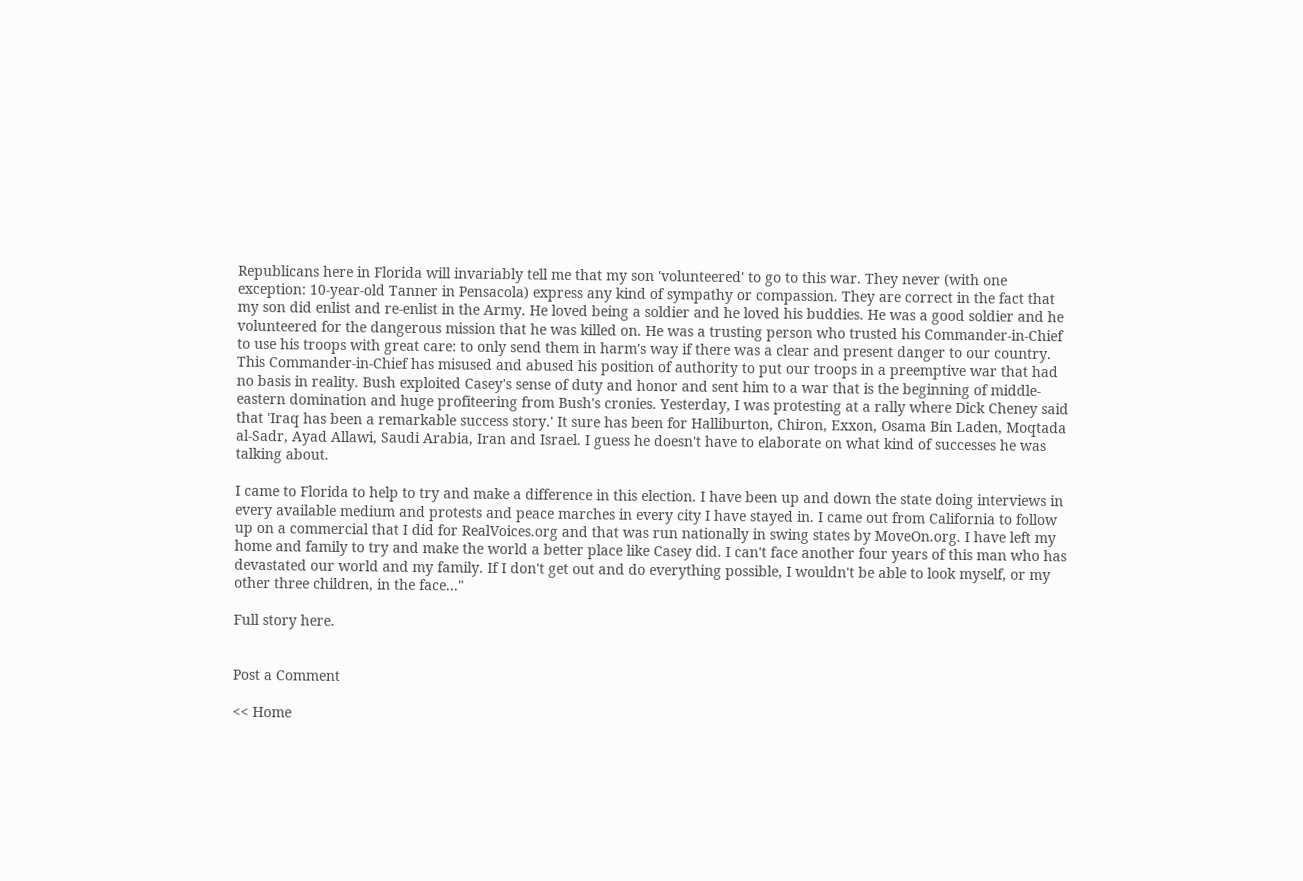Republicans here in Florida will invariably tell me that my son 'volunteered' to go to this war. They never (with one exception: 10-year-old Tanner in Pensacola) express any kind of sympathy or compassion. They are correct in the fact that my son did enlist and re-enlist in the Army. He loved being a soldier and he loved his buddies. He was a good soldier and he volunteered for the dangerous mission that he was killed on. He was a trusting person who trusted his Commander-in-Chief to use his troops with great care: to only send them in harm's way if there was a clear and present danger to our country. This Commander-in-Chief has misused and abused his position of authority to put our troops in a preemptive war that had no basis in reality. Bush exploited Casey's sense of duty and honor and sent him to a war that is the beginning of middle-eastern domination and huge profiteering from Bush's cronies. Yesterday, I was protesting at a rally where Dick Cheney said that 'Iraq has been a remarkable success story.' It sure has been for Halliburton, Chiron, Exxon, Osama Bin Laden, Moqtada al-Sadr, Ayad Allawi, Saudi Arabia, Iran and Israel. I guess he doesn't have to elaborate on what kind of successes he was talking about.

I came to Florida to help to try and make a difference in this election. I have been up and down the state doing interviews in every available medium and protests and peace marches in every city I have stayed in. I came out from California to follow up on a commercial that I did for RealVoices.org and that was run nationally in swing states by MoveOn.org. I have left my home and family to try and make the world a better place like Casey did. I can't face another four years of this man who has devastated our world and my family. If I don't get out and do everything possible, I wouldn't be able to look myself, or my other three children, in the face..."

Full story here.


Post a Comment

<< Home